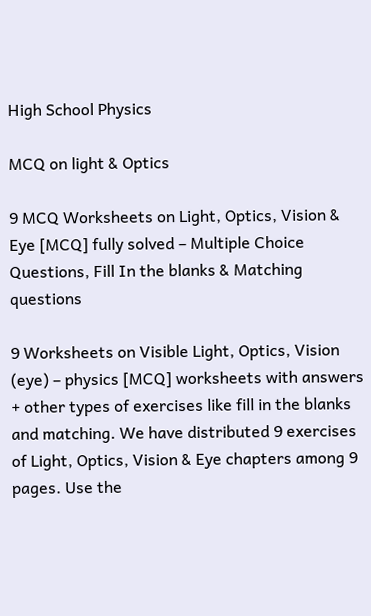High School Physics

MCQ on light & Optics

9 MCQ Worksheets on Light, Optics, Vision & Eye [MCQ] fully solved – Multiple Choice Questions, Fill In the blanks & Matching questions

9 Worksheets on Visible Light, Optics, Vision (eye) – physics [MCQ] worksheets with answers + other types of exercises like fill in the blanks and matching. We have distributed 9 exercises of Light, Optics, Vision & Eye chapters among 9 pages. Use the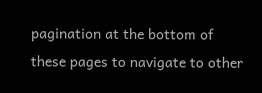pagination at the bottom of these pages to navigate to other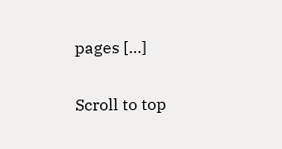pages […]

Scroll to top